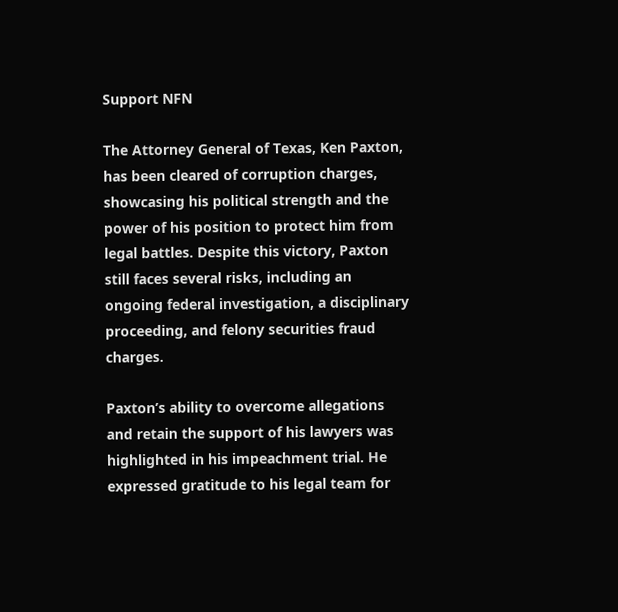Support NFN

The Attorney General of Texas, Ken Paxton, has been cleared of corruption charges, showcasing his political strength and the power of his position to protect him from legal battles. Despite this victory, Paxton still faces several risks, including an ongoing federal investigation, a disciplinary proceeding, and felony securities fraud charges.

Paxton’s ability to overcome allegations and retain the support of his lawyers was highlighted in his impeachment trial. He expressed gratitude to his legal team for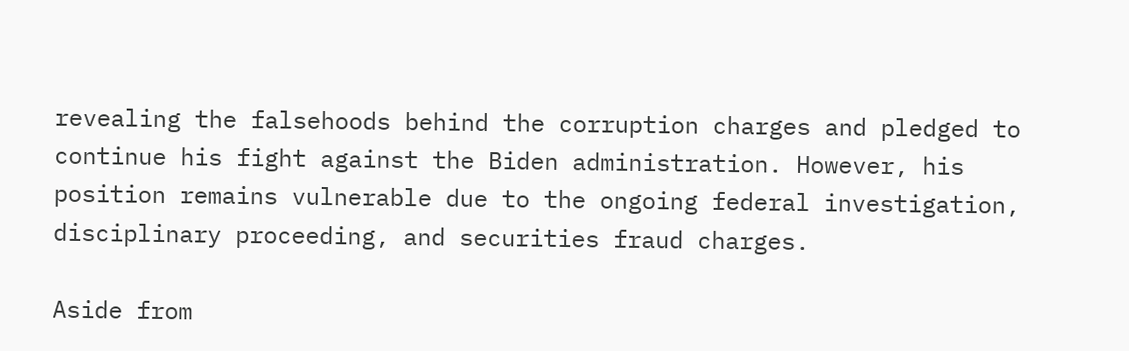revealing the falsehoods behind the corruption charges and pledged to continue his fight against the Biden administration. However, his position remains vulnerable due to the ongoing federal investigation, disciplinary proceeding, and securities fraud charges.

Aside from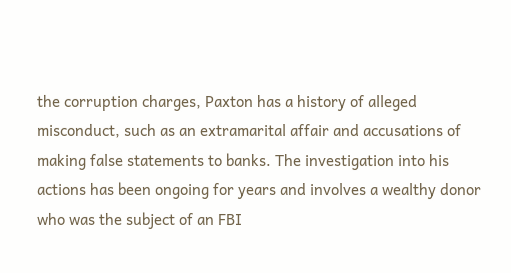the corruption charges, Paxton has a history of alleged misconduct, such as an extramarital affair and accusations of making false statements to banks. The investigation into his actions has been ongoing for years and involves a wealthy donor who was the subject of an FBI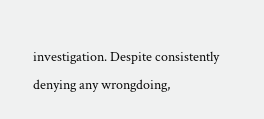investigation. Despite consistently denying any wrongdoing,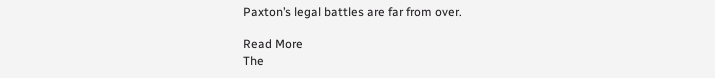Paxton’s legal battles are far from over.

Read More
The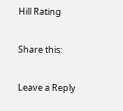Hill Rating

Share this:

Leave a Reply